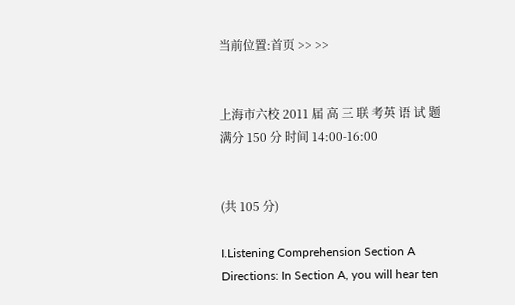当前位置:首页 >> >>


上海市六校 2011 届 高 三 联 考英 语 试 题
满分 150 分 时间 14:00-16:00


(共 105 分)

I.Listening Comprehension Section A Directions: In Section A, you will hear ten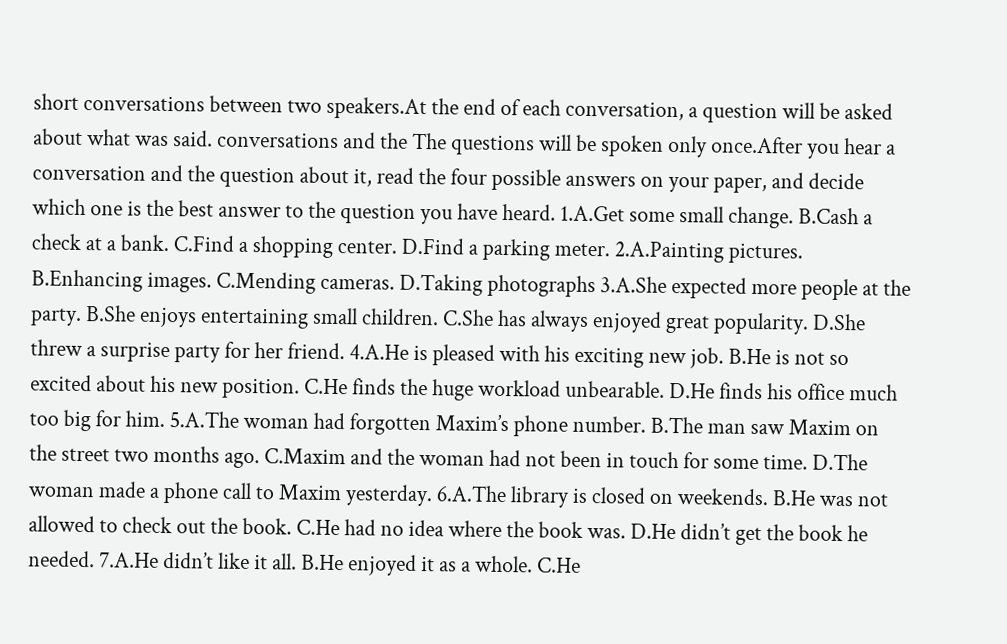short conversations between two speakers.At the end of each conversation, a question will be asked about what was said. conversations and the The questions will be spoken only once.After you hear a conversation and the question about it, read the four possible answers on your paper, and decide which one is the best answer to the question you have heard. 1.A.Get some small change. B.Cash a check at a bank. C.Find a shopping center. D.Find a parking meter. 2.A.Painting pictures. B.Enhancing images. C.Mending cameras. D.Taking photographs 3.A.She expected more people at the party. B.She enjoys entertaining small children. C.She has always enjoyed great popularity. D.She threw a surprise party for her friend. 4.A.He is pleased with his exciting new job. B.He is not so excited about his new position. C.He finds the huge workload unbearable. D.He finds his office much too big for him. 5.A.The woman had forgotten Maxim’s phone number. B.The man saw Maxim on the street two months ago. C.Maxim and the woman had not been in touch for some time. D.The woman made a phone call to Maxim yesterday. 6.A.The library is closed on weekends. B.He was not allowed to check out the book. C.He had no idea where the book was. D.He didn’t get the book he needed. 7.A.He didn’t like it all. B.He enjoyed it as a whole. C.He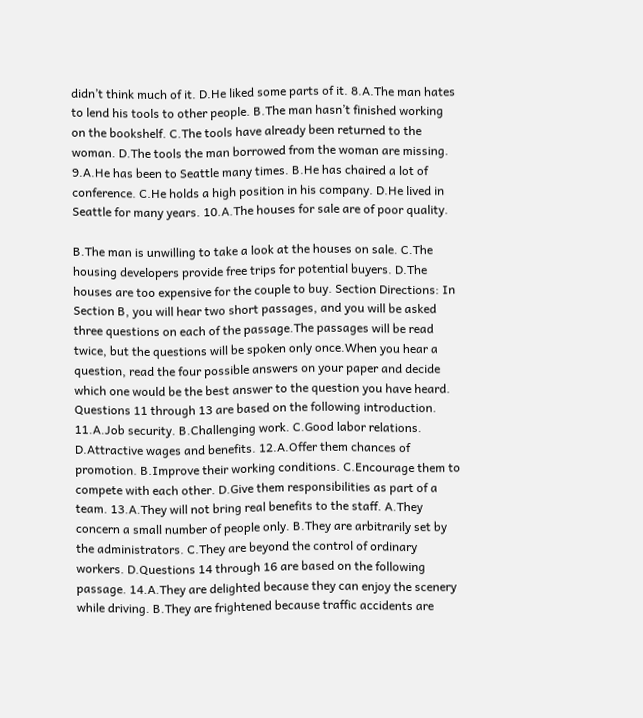didn’t think much of it. D.He liked some parts of it. 8.A.The man hates to lend his tools to other people. B.The man hasn’t finished working on the bookshelf. C.The tools have already been returned to the woman. D.The tools the man borrowed from the woman are missing. 9.A.He has been to Seattle many times. B.He has chaired a lot of conference. C.He holds a high position in his company. D.He lived in Seattle for many years. 10.A.The houses for sale are of poor quality.

B.The man is unwilling to take a look at the houses on sale. C.The housing developers provide free trips for potential buyers. D.The houses are too expensive for the couple to buy. Section Directions: In Section B, you will hear two short passages, and you will be asked three questions on each of the passage.The passages will be read twice, but the questions will be spoken only once.When you hear a question, read the four possible answers on your paper and decide which one would be the best answer to the question you have heard. Questions 11 through 13 are based on the following introduction. 11.A.Job security. B.Challenging work. C.Good labor relations. D.Attractive wages and benefits. 12.A.Offer them chances of promotion. B.Improve their working conditions. C.Encourage them to compete with each other. D.Give them responsibilities as part of a team. 13.A.They will not bring real benefits to the staff. A.They concern a small number of people only. B.They are arbitrarily set by the administrators. C.They are beyond the control of ordinary workers. D.Questions 14 through 16 are based on the following passage. 14.A.They are delighted because they can enjoy the scenery while driving. B.They are frightened because traffic accidents are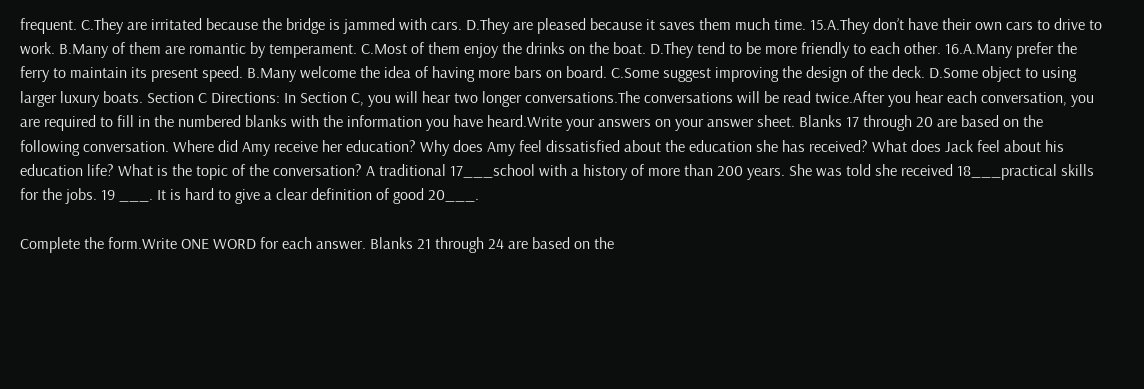frequent. C.They are irritated because the bridge is jammed with cars. D.They are pleased because it saves them much time. 15.A.They don’t have their own cars to drive to work. B.Many of them are romantic by temperament. C.Most of them enjoy the drinks on the boat. D.They tend to be more friendly to each other. 16.A.Many prefer the ferry to maintain its present speed. B.Many welcome the idea of having more bars on board. C.Some suggest improving the design of the deck. D.Some object to using larger luxury boats. Section C Directions: In Section C, you will hear two longer conversations.The conversations will be read twice.After you hear each conversation, you are required to fill in the numbered blanks with the information you have heard.Write your answers on your answer sheet. Blanks 17 through 20 are based on the following conversation. Where did Amy receive her education? Why does Amy feel dissatisfied about the education she has received? What does Jack feel about his education life? What is the topic of the conversation? A traditional 17___school with a history of more than 200 years. She was told she received 18___practical skills for the jobs. 19 ___. It is hard to give a clear definition of good 20___.

Complete the form.Write ONE WORD for each answer. Blanks 21 through 24 are based on the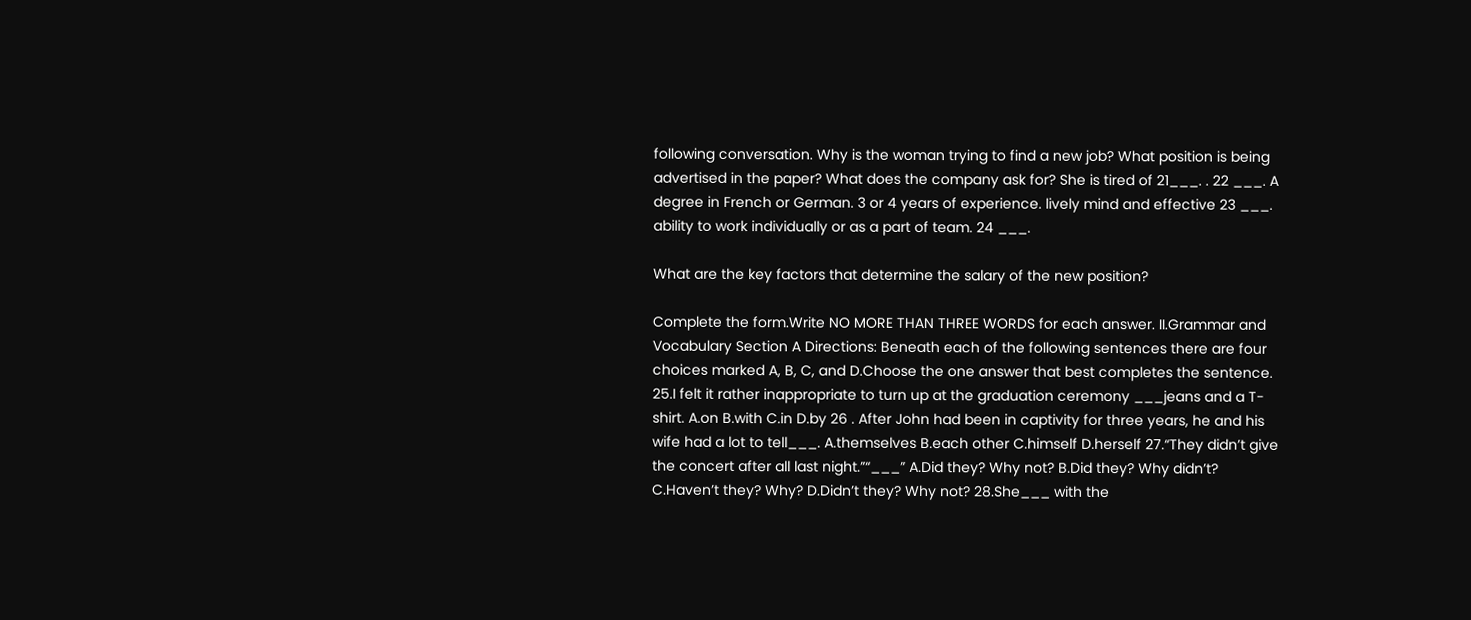following conversation. Why is the woman trying to find a new job? What position is being advertised in the paper? What does the company ask for? She is tired of 21___. . 22 ___. A degree in French or German. 3 or 4 years of experience. lively mind and effective 23 ___. ability to work individually or as a part of team. 24 ___.

What are the key factors that determine the salary of the new position?

Complete the form.Write NO MORE THAN THREE WORDS for each answer. II.Grammar and Vocabulary Section A Directions: Beneath each of the following sentences there are four choices marked A, B, C, and D.Choose the one answer that best completes the sentence. 25.I felt it rather inappropriate to turn up at the graduation ceremony ___jeans and a T-shirt. A.on B.with C.in D.by 26 . After John had been in captivity for three years, he and his wife had a lot to tell___. A.themselves B.each other C.himself D.herself 27.“They didn’t give the concert after all last night.”“___” A.Did they? Why not? B.Did they? Why didn’t? C.Haven’t they? Why? D.Didn’t they? Why not? 28.She___ with the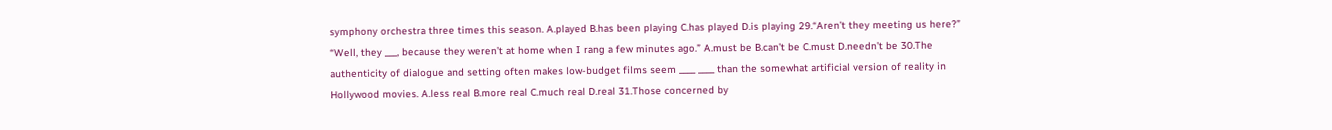symphony orchestra three times this season. A.played B.has been playing C.has played D.is playing 29.“Aren’t they meeting us here?” “Well, they ___, because they weren’t at home when I rang a few minutes ago.” A.must be B.can’t be C.must D.needn’t be 30.The authenticity of dialogue and setting often makes low-budget films seem ____ ____ than the somewhat artificial version of reality in Hollywood movies. A.less real B.more real C.much real D.real 31.Those concerned by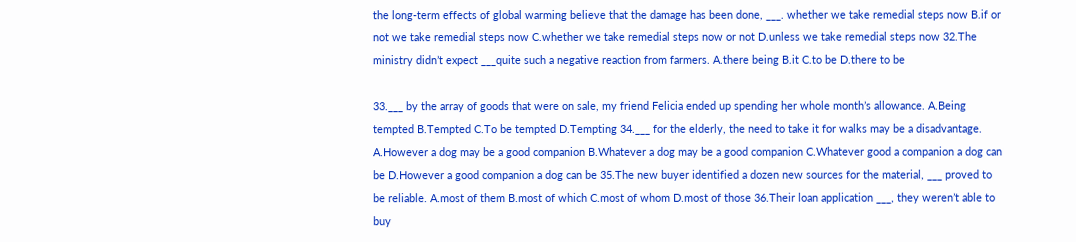the long-term effects of global warming believe that the damage has been done, ___. whether we take remedial steps now B.if or not we take remedial steps now C.whether we take remedial steps now or not D.unless we take remedial steps now 32.The ministry didn’t expect ___quite such a negative reaction from farmers. A.there being B.it C.to be D.there to be

33.___ by the array of goods that were on sale, my friend Felicia ended up spending her whole month’s allowance. A.Being tempted B.Tempted C.To be tempted D.Tempting 34.___ for the elderly, the need to take it for walks may be a disadvantage. A.However a dog may be a good companion B.Whatever a dog may be a good companion C.Whatever good a companion a dog can be D.However a good companion a dog can be 35.The new buyer identified a dozen new sources for the material, ___ proved to be reliable. A.most of them B.most of which C.most of whom D.most of those 36.Their loan application ___, they weren’t able to buy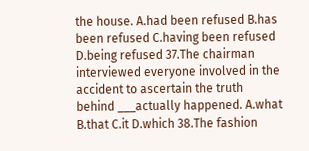the house. A.had been refused B.has been refused C.having been refused D.being refused 37.The chairman interviewed everyone involved in the accident to ascertain the truth behind ___actually happened. A.what B.that C.it D.which 38.The fashion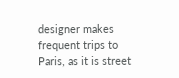designer makes frequent trips to Paris, as it is street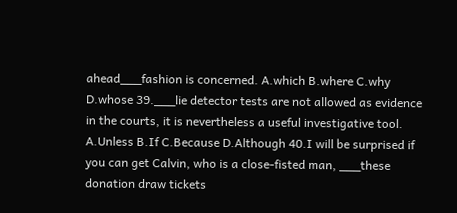ahead___fashion is concerned. A.which B.where C.why D.whose 39.___lie detector tests are not allowed as evidence in the courts, it is nevertheless a useful investigative tool. A.Unless B.If C.Because D.Although 40.I will be surprised if you can get Calvin, who is a close-fisted man, ___these donation draw tickets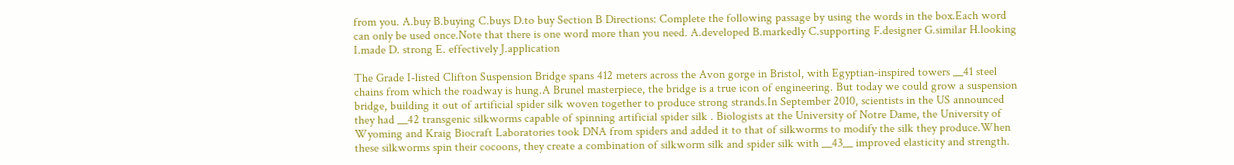from you. A.buy B.buying C.buys D.to buy Section B Directions: Complete the following passage by using the words in the box.Each word can only be used once.Note that there is one word more than you need. A.developed B.markedly C.supporting F.designer G.similar H.looking I.made D. strong E. effectively J.application

The Grade I-listed Clifton Suspension Bridge spans 412 meters across the Avon gorge in Bristol, with Egyptian-inspired towers __41 steel chains from which the roadway is hung.A Brunel masterpiece, the bridge is a true icon of engineering. But today we could grow a suspension bridge, building it out of artificial spider silk woven together to produce strong strands.In September 2010, scientists in the US announced they had __42 transgenic silkworms capable of spinning artificial spider silk . Biologists at the University of Notre Dame, the University of Wyoming and Kraig Biocraft Laboratories took DNA from spiders and added it to that of silkworms to modify the silk they produce.When these silkworms spin their cocoons, they create a combination of silkworm silk and spider silk with __43__ improved elasticity and strength.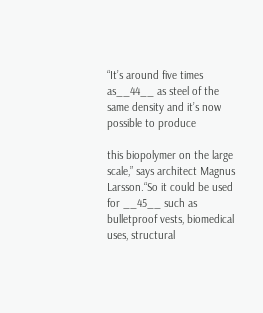“It’s around five times as__44__ as steel of the same density and it’s now possible to produce

this biopolymer on the large scale,” says architect Magnus Larsson.“So it could be used for __45__ such as bulletproof vests, biomedical uses, structural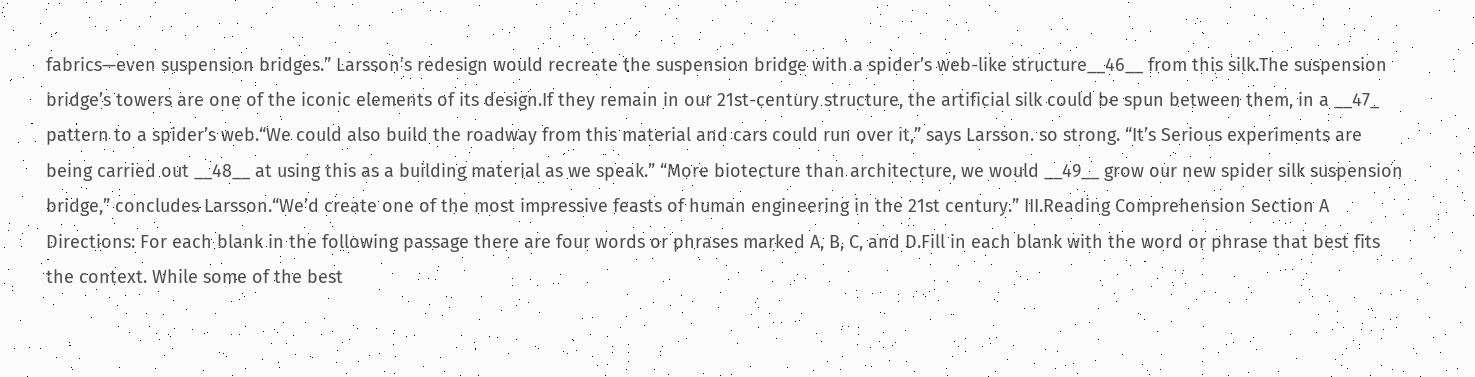fabrics—even suspension bridges.” Larsson’s redesign would recreate the suspension bridge with a spider’s web-like structure__46__ from this silk.The suspension bridge’s towers are one of the iconic elements of its design.If they remain in our 21st-century structure, the artificial silk could be spun between them, in a __47_ pattern to a spider’s web.“We could also build the roadway from this material and cars could run over it,” says Larsson. so strong. “It’s Serious experiments are being carried out __48__ at using this as a building material as we speak.” “More biotecture than architecture, we would __49__ grow our new spider silk suspension bridge,” concludes Larsson.“We’d create one of the most impressive feasts of human engineering in the 21st century.” III.Reading Comprehension Section A Directions: For each blank in the following passage there are four words or phrases marked A, B, C, and D.Fill in each blank with the word or phrase that best fits the context. While some of the best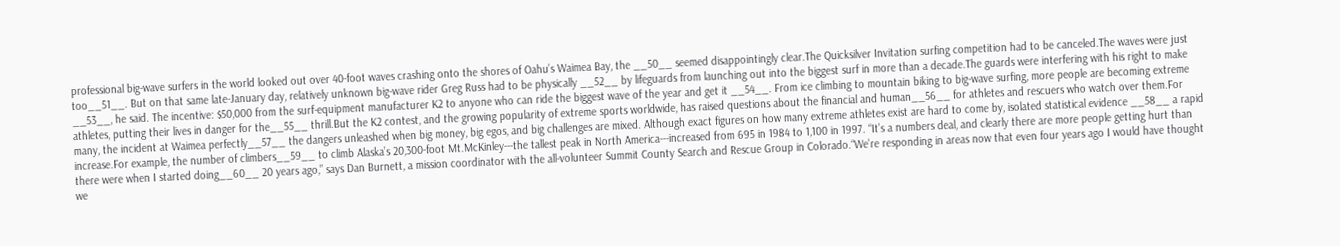professional big-wave surfers in the world looked out over 40-foot waves crashing onto the shores of Oahu’s Waimea Bay, the __50__ seemed disappointingly clear.The Quicksilver Invitation surfing competition had to be canceled.The waves were just too__51__. But on that same late-January day, relatively unknown big-wave rider Greg Russ had to be physically __52__ by lifeguards from launching out into the biggest surf in more than a decade.The guards were interfering with his right to make __53__, he said. The incentive: $50,000 from the surf-equipment manufacturer K2 to anyone who can ride the biggest wave of the year and get it __54__. From ice climbing to mountain biking to big-wave surfing, more people are becoming extreme athletes, putting their lives in danger for the__55__ thrill.But the K2 contest, and the growing popularity of extreme sports worldwide, has raised questions about the financial and human__56__ for athletes and rescuers who watch over them.For many, the incident at Waimea perfectly__57__ the dangers unleashed when big money, big egos, and big challenges are mixed. Although exact figures on how many extreme athletes exist are hard to come by, isolated statistical evidence __58__ a rapid increase.For example, the number of climbers__59__ to climb Alaska’s 20,300-foot Mt.McKinley---the tallest peak in North America---increased from 695 in 1984 to 1,100 in 1997. “It’s a numbers deal, and clearly there are more people getting hurt than there were when I started doing__60__ 20 years ago,” says Dan Burnett, a mission coordinator with the all-volunteer Summit County Search and Rescue Group in Colorado.“We’re responding in areas now that even four years ago I would have thought we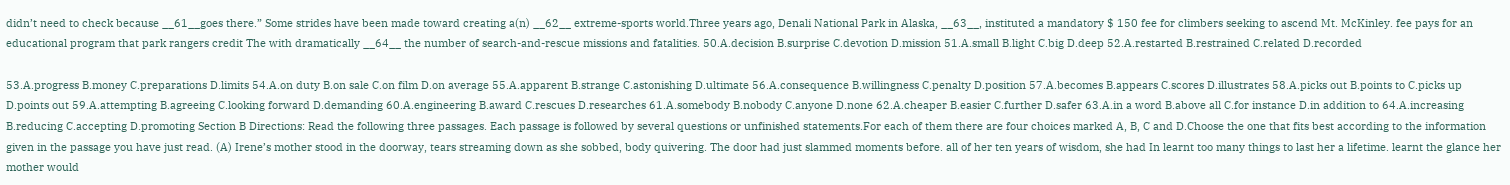didn’t need to check because __61__goes there.” Some strides have been made toward creating a(n) __62__ extreme-sports world.Three years ago, Denali National Park in Alaska, __63__, instituted a mandatory $ 150 fee for climbers seeking to ascend Mt. McKinley. fee pays for an educational program that park rangers credit The with dramatically __64__ the number of search-and-rescue missions and fatalities. 50.A.decision B.surprise C.devotion D.mission 51.A.small B.light C.big D.deep 52.A.restarted B.restrained C.related D.recorded

53.A.progress B.money C.preparations D.limits 54.A.on duty B.on sale C.on film D.on average 55.A.apparent B.strange C.astonishing D.ultimate 56.A.consequence B.willingness C.penalty D.position 57.A.becomes B.appears C.scores D.illustrates 58.A.picks out B.points to C.picks up D.points out 59.A.attempting B.agreeing C.looking forward D.demanding 60.A.engineering B.award C.rescues D.researches 61.A.somebody B.nobody C.anyone D.none 62.A.cheaper B.easier C.further D.safer 63.A.in a word B.above all C.for instance D.in addition to 64.A.increasing B.reducing C.accepting D.promoting Section B Directions: Read the following three passages. Each passage is followed by several questions or unfinished statements.For each of them there are four choices marked A, B, C and D.Choose the one that fits best according to the information given in the passage you have just read. (A) Irene’s mother stood in the doorway, tears streaming down as she sobbed, body quivering. The door had just slammed moments before. all of her ten years of wisdom, she had In learnt too many things to last her a lifetime. learnt the glance her mother would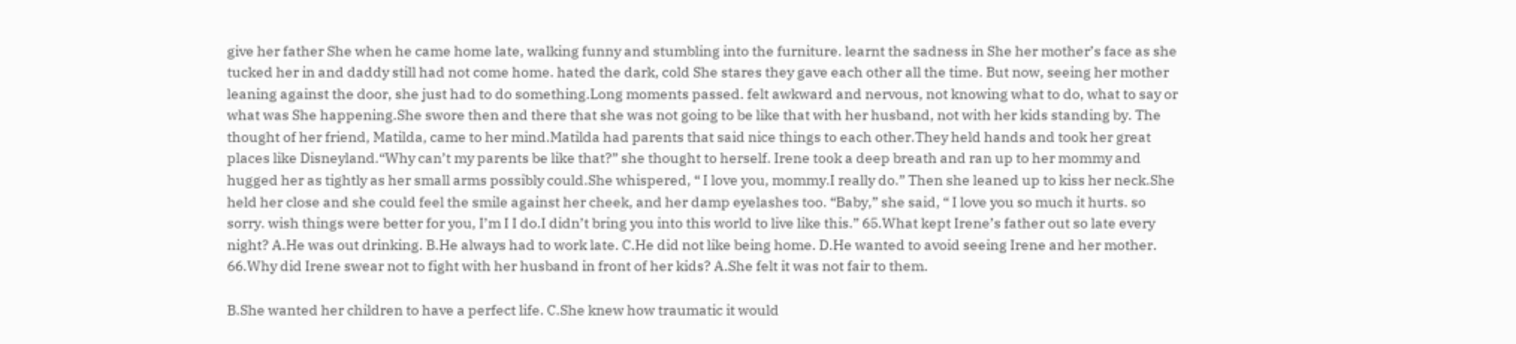give her father She when he came home late, walking funny and stumbling into the furniture. learnt the sadness in She her mother’s face as she tucked her in and daddy still had not come home. hated the dark, cold She stares they gave each other all the time. But now, seeing her mother leaning against the door, she just had to do something.Long moments passed. felt awkward and nervous, not knowing what to do, what to say or what was She happening.She swore then and there that she was not going to be like that with her husband, not with her kids standing by. The thought of her friend, Matilda, came to her mind.Matilda had parents that said nice things to each other.They held hands and took her great places like Disneyland.“Why can’t my parents be like that?” she thought to herself. Irene took a deep breath and ran up to her mommy and hugged her as tightly as her small arms possibly could.She whispered, “ I love you, mommy.I really do.” Then she leaned up to kiss her neck.She held her close and she could feel the smile against her cheek, and her damp eyelashes too. “Baby,” she said, “ I love you so much it hurts. so sorry. wish things were better for you, I’m I I do.I didn’t bring you into this world to live like this.” 65.What kept Irene’s father out so late every night? A.He was out drinking. B.He always had to work late. C.He did not like being home. D.He wanted to avoid seeing Irene and her mother. 66.Why did Irene swear not to fight with her husband in front of her kids? A.She felt it was not fair to them.

B.She wanted her children to have a perfect life. C.She knew how traumatic it would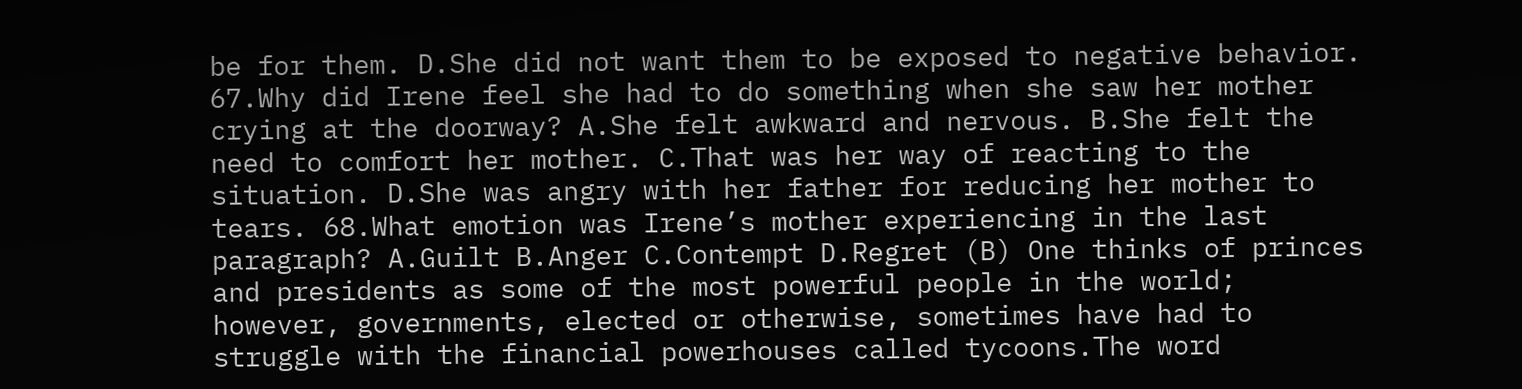be for them. D.She did not want them to be exposed to negative behavior. 67.Why did Irene feel she had to do something when she saw her mother crying at the doorway? A.She felt awkward and nervous. B.She felt the need to comfort her mother. C.That was her way of reacting to the situation. D.She was angry with her father for reducing her mother to tears. 68.What emotion was Irene’s mother experiencing in the last paragraph? A.Guilt B.Anger C.Contempt D.Regret (B) One thinks of princes and presidents as some of the most powerful people in the world; however, governments, elected or otherwise, sometimes have had to struggle with the financial powerhouses called tycoons.The word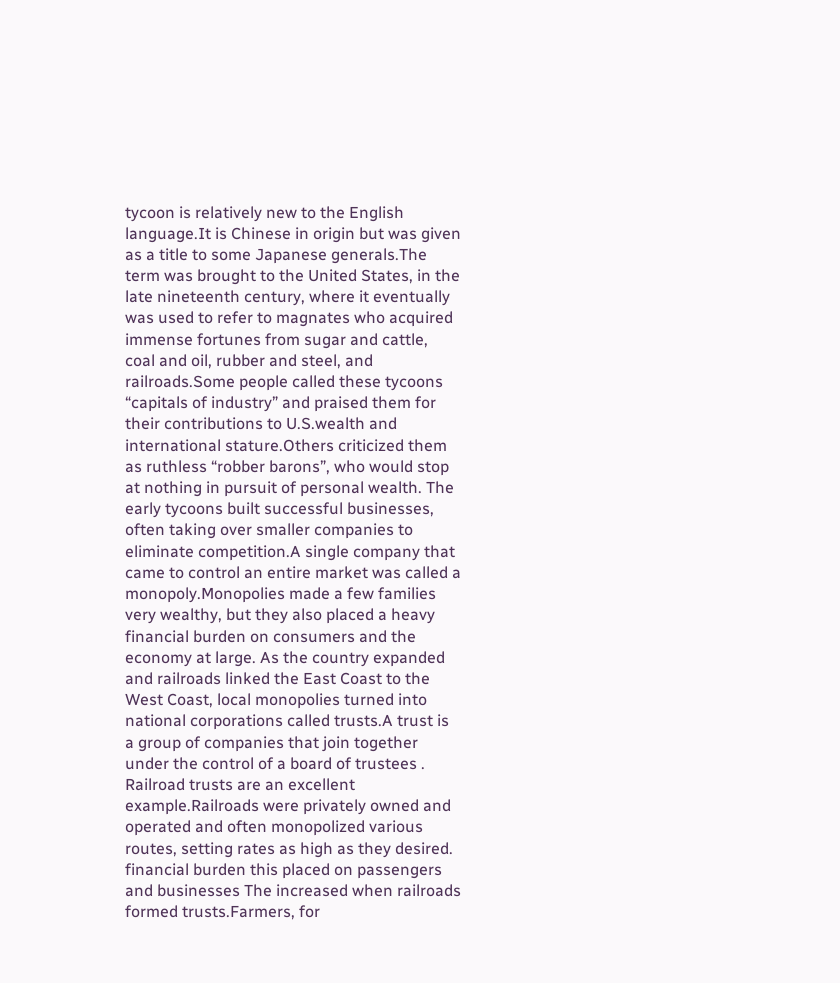tycoon is relatively new to the English language.It is Chinese in origin but was given as a title to some Japanese generals.The term was brought to the United States, in the late nineteenth century, where it eventually was used to refer to magnates who acquired immense fortunes from sugar and cattle, coal and oil, rubber and steel, and railroads.Some people called these tycoons “capitals of industry” and praised them for their contributions to U.S.wealth and international stature.Others criticized them as ruthless “robber barons”, who would stop at nothing in pursuit of personal wealth. The early tycoons built successful businesses, often taking over smaller companies to eliminate competition.A single company that came to control an entire market was called a monopoly.Monopolies made a few families very wealthy, but they also placed a heavy financial burden on consumers and the economy at large. As the country expanded and railroads linked the East Coast to the West Coast, local monopolies turned into national corporations called trusts.A trust is a group of companies that join together under the control of a board of trustees . Railroad trusts are an excellent example.Railroads were privately owned and operated and often monopolized various routes, setting rates as high as they desired. financial burden this placed on passengers and businesses The increased when railroads formed trusts.Farmers, for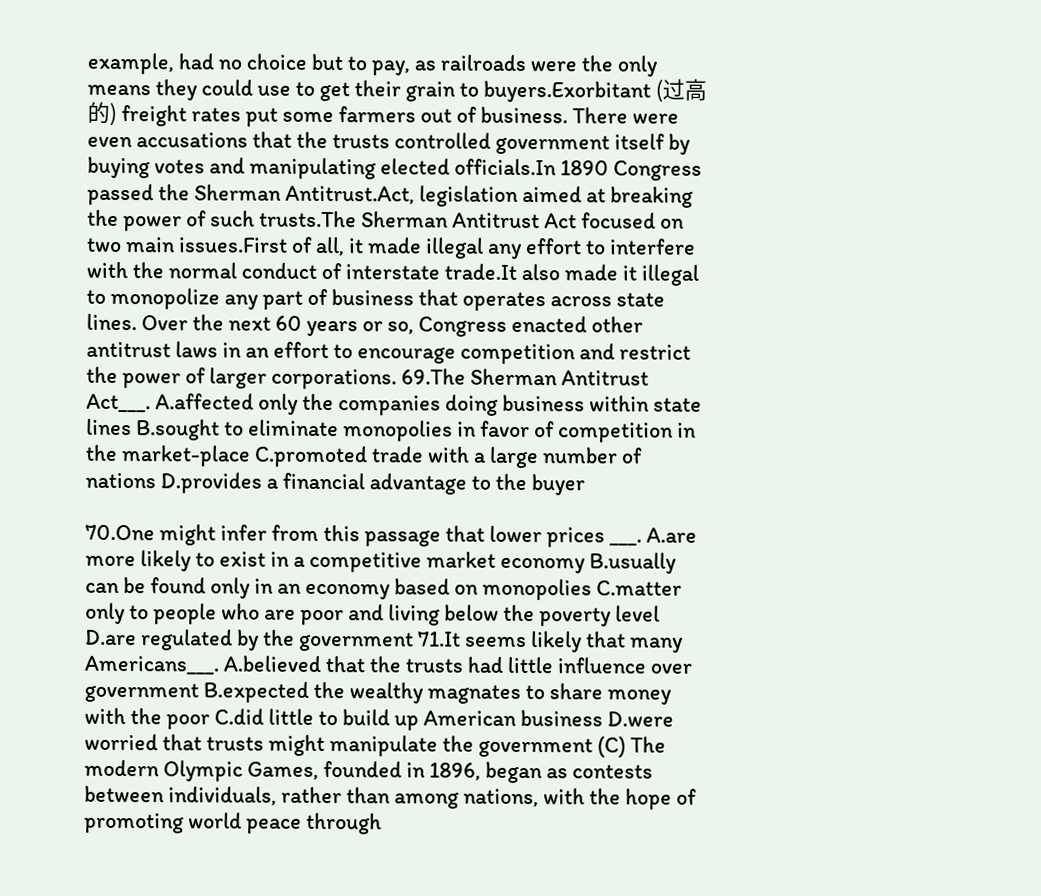example, had no choice but to pay, as railroads were the only means they could use to get their grain to buyers.Exorbitant (过高的) freight rates put some farmers out of business. There were even accusations that the trusts controlled government itself by buying votes and manipulating elected officials.In 1890 Congress passed the Sherman Antitrust.Act, legislation aimed at breaking the power of such trusts.The Sherman Antitrust Act focused on two main issues.First of all, it made illegal any effort to interfere with the normal conduct of interstate trade.It also made it illegal to monopolize any part of business that operates across state lines. Over the next 60 years or so, Congress enacted other antitrust laws in an effort to encourage competition and restrict the power of larger corporations. 69.The Sherman Antitrust Act___. A.affected only the companies doing business within state lines B.sought to eliminate monopolies in favor of competition in the market-place C.promoted trade with a large number of nations D.provides a financial advantage to the buyer

70.One might infer from this passage that lower prices ___. A.are more likely to exist in a competitive market economy B.usually can be found only in an economy based on monopolies C.matter only to people who are poor and living below the poverty level D.are regulated by the government 71.It seems likely that many Americans___. A.believed that the trusts had little influence over government B.expected the wealthy magnates to share money with the poor C.did little to build up American business D.were worried that trusts might manipulate the government (C) The modern Olympic Games, founded in 1896, began as contests between individuals, rather than among nations, with the hope of promoting world peace through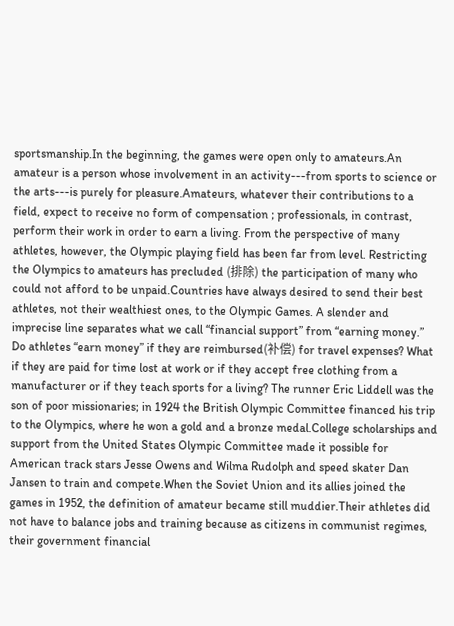sportsmanship.In the beginning, the games were open only to amateurs.An amateur is a person whose involvement in an activity---from sports to science or the arts---is purely for pleasure.Amateurs, whatever their contributions to a field, expect to receive no form of compensation ; professionals, in contrast, perform their work in order to earn a living. From the perspective of many athletes, however, the Olympic playing field has been far from level. Restricting the Olympics to amateurs has precluded (排除) the participation of many who could not afford to be unpaid.Countries have always desired to send their best athletes, not their wealthiest ones, to the Olympic Games. A slender and imprecise line separates what we call “financial support” from “earning money.” Do athletes “earn money” if they are reimbursed(补偿) for travel expenses? What if they are paid for time lost at work or if they accept free clothing from a manufacturer or if they teach sports for a living? The runner Eric Liddell was the son of poor missionaries; in 1924 the British Olympic Committee financed his trip to the Olympics, where he won a gold and a bronze medal.College scholarships and support from the United States Olympic Committee made it possible for American track stars Jesse Owens and Wilma Rudolph and speed skater Dan Jansen to train and compete.When the Soviet Union and its allies joined the games in 1952, the definition of amateur became still muddier.Their athletes did not have to balance jobs and training because as citizens in communist regimes, their government financial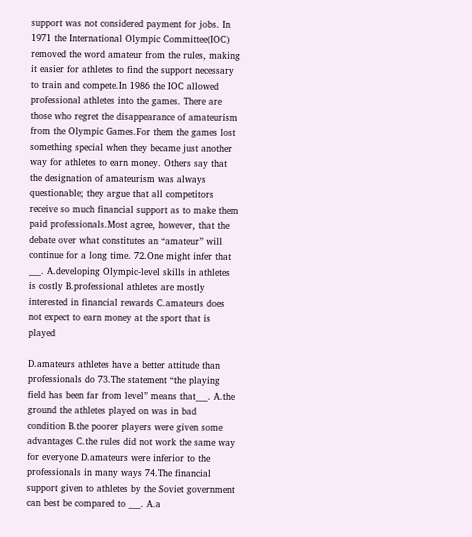support was not considered payment for jobs. In 1971 the International Olympic Committee(IOC) removed the word amateur from the rules, making it easier for athletes to find the support necessary to train and compete.In 1986 the IOC allowed professional athletes into the games. There are those who regret the disappearance of amateurism from the Olympic Games.For them the games lost something special when they became just another way for athletes to earn money. Others say that the designation of amateurism was always questionable; they argue that all competitors receive so much financial support as to make them paid professionals.Most agree, however, that the debate over what constitutes an “amateur” will continue for a long time. 72.One might infer that ___. A.developing Olympic-level skills in athletes is costly B.professional athletes are mostly interested in financial rewards C.amateurs does not expect to earn money at the sport that is played

D.amateurs athletes have a better attitude than professionals do 73.The statement “the playing field has been far from level” means that___. A.the ground the athletes played on was in bad condition B.the poorer players were given some advantages C.the rules did not work the same way for everyone D.amateurs were inferior to the professionals in many ways 74.The financial support given to athletes by the Soviet government can best be compared to ___. A.a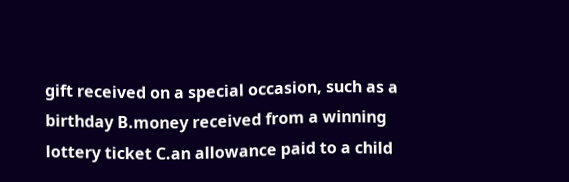gift received on a special occasion, such as a birthday B.money received from a winning lottery ticket C.an allowance paid to a child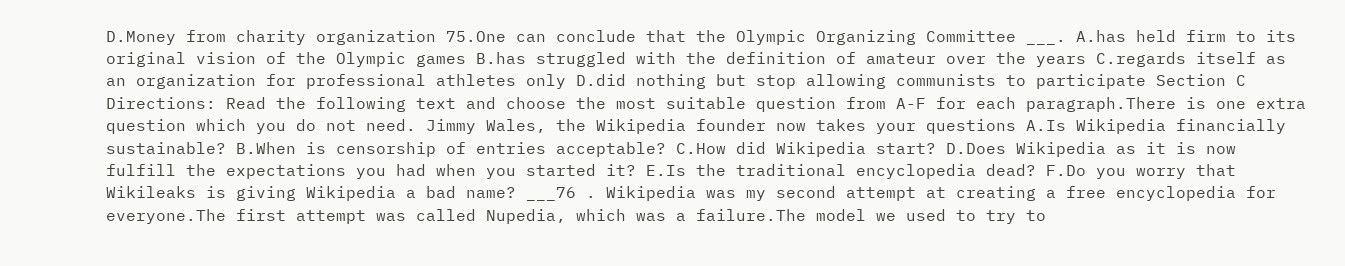D.Money from charity organization 75.One can conclude that the Olympic Organizing Committee ___. A.has held firm to its original vision of the Olympic games B.has struggled with the definition of amateur over the years C.regards itself as an organization for professional athletes only D.did nothing but stop allowing communists to participate Section C Directions: Read the following text and choose the most suitable question from A-F for each paragraph.There is one extra question which you do not need. Jimmy Wales, the Wikipedia founder now takes your questions A.Is Wikipedia financially sustainable? B.When is censorship of entries acceptable? C.How did Wikipedia start? D.Does Wikipedia as it is now fulfill the expectations you had when you started it? E.Is the traditional encyclopedia dead? F.Do you worry that Wikileaks is giving Wikipedia a bad name? ___76 . Wikipedia was my second attempt at creating a free encyclopedia for everyone.The first attempt was called Nupedia, which was a failure.The model we used to try to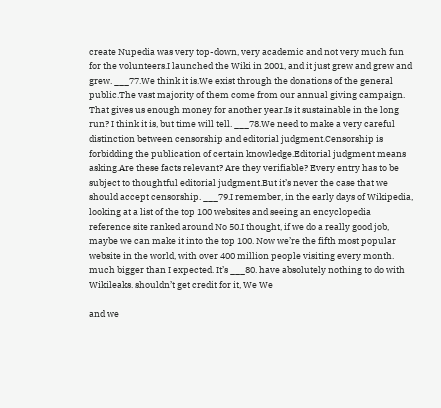create Nupedia was very top-down, very academic and not very much fun for the volunteers.I launched the Wiki in 2001, and it just grew and grew and grew. ___77.We think it is.We exist through the donations of the general public.The vast majority of them come from our annual giving campaign. That gives us enough money for another year.Is it sustainable in the long run? I think it is, but time will tell. ___78.We need to make a very careful distinction between censorship and editorial judgment.Censorship is forbidding the publication of certain knowledge.Editorial judgment means asking.Are these facts relevant? Are they verifiable? Every entry has to be subject to thoughtful editorial judgment.But it’s never the case that we should accept censorship. ___79.I remember, in the early days of Wikipedia, looking at a list of the top 100 websites and seeing an encyclopedia reference site ranked around No 50.I thought, if we do a really good job, maybe we can make it into the top 100. Now we’re the fifth most popular website in the world, with over 400 million people visiting every month. much bigger than I expected. It’s ___80. have absolutely nothing to do with Wikileaks. shouldn’t get credit for it, We We

and we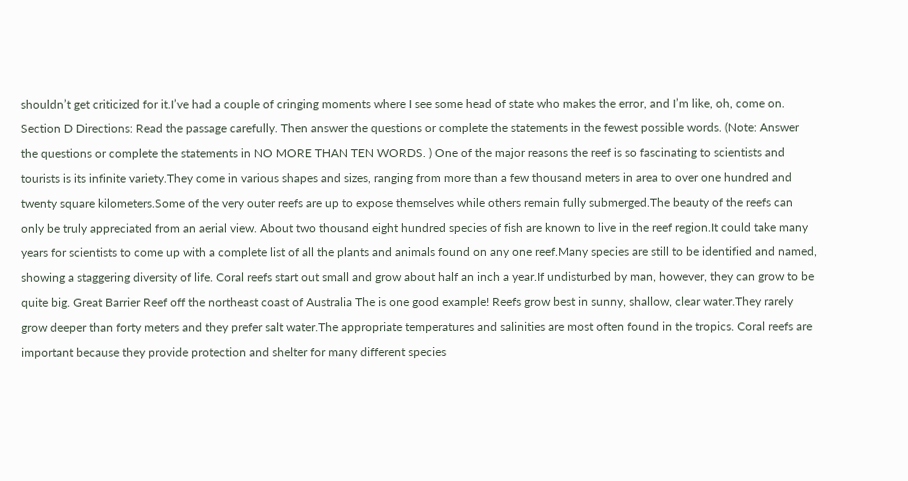shouldn’t get criticized for it.I’ve had a couple of cringing moments where I see some head of state who makes the error, and I’m like, oh, come on. Section D Directions: Read the passage carefully. Then answer the questions or complete the statements in the fewest possible words. (Note: Answer the questions or complete the statements in NO MORE THAN TEN WORDS. ) One of the major reasons the reef is so fascinating to scientists and tourists is its infinite variety.They come in various shapes and sizes, ranging from more than a few thousand meters in area to over one hundred and twenty square kilometers.Some of the very outer reefs are up to expose themselves while others remain fully submerged.The beauty of the reefs can only be truly appreciated from an aerial view. About two thousand eight hundred species of fish are known to live in the reef region.It could take many years for scientists to come up with a complete list of all the plants and animals found on any one reef.Many species are still to be identified and named, showing a staggering diversity of life. Coral reefs start out small and grow about half an inch a year.If undisturbed by man, however, they can grow to be quite big. Great Barrier Reef off the northeast coast of Australia The is one good example! Reefs grow best in sunny, shallow, clear water.They rarely grow deeper than forty meters and they prefer salt water.The appropriate temperatures and salinities are most often found in the tropics. Coral reefs are important because they provide protection and shelter for many different species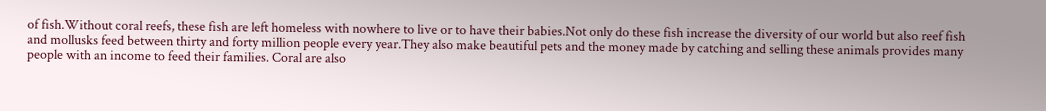of fish.Without coral reefs, these fish are left homeless with nowhere to live or to have their babies.Not only do these fish increase the diversity of our world but also reef fish and mollusks feed between thirty and forty million people every year.They also make beautiful pets and the money made by catching and selling these animals provides many people with an income to feed their families. Coral are also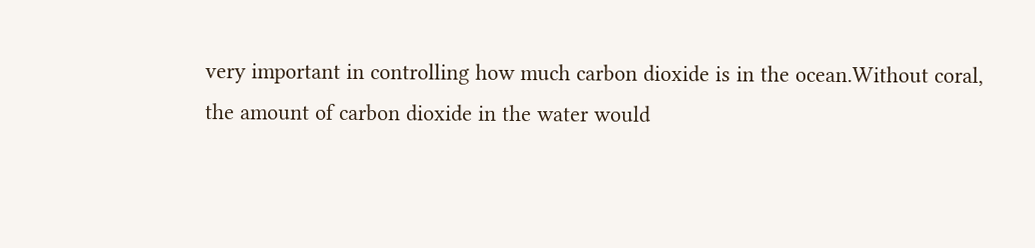very important in controlling how much carbon dioxide is in the ocean.Without coral, the amount of carbon dioxide in the water would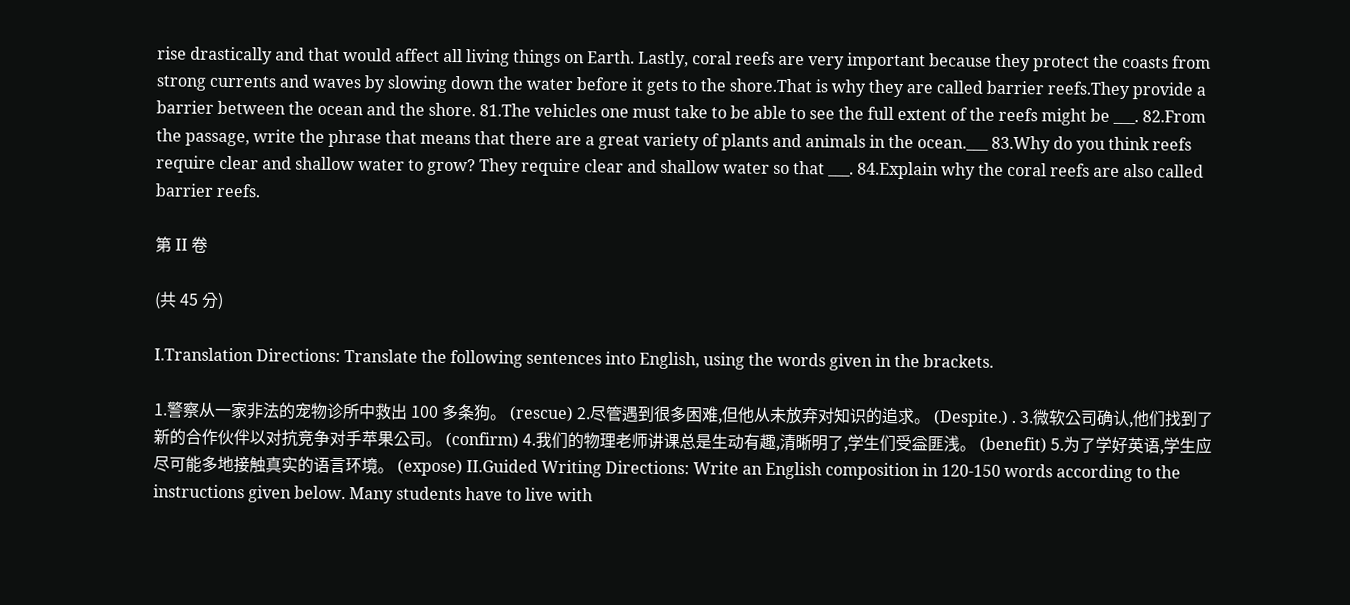rise drastically and that would affect all living things on Earth. Lastly, coral reefs are very important because they protect the coasts from strong currents and waves by slowing down the water before it gets to the shore.That is why they are called barrier reefs.They provide a barrier between the ocean and the shore. 81.The vehicles one must take to be able to see the full extent of the reefs might be ___. 82.From the passage, write the phrase that means that there are a great variety of plants and animals in the ocean.___ 83.Why do you think reefs require clear and shallow water to grow? They require clear and shallow water so that ___. 84.Explain why the coral reefs are also called barrier reefs.

第 II 卷

(共 45 分)

I.Translation Directions: Translate the following sentences into English, using the words given in the brackets.

1.警察从一家非法的宠物诊所中救出 100 多条狗。 (rescue) 2.尽管遇到很多困难,但他从未放弃对知识的追求。 (Despite.) . 3.微软公司确认,他们找到了新的合作伙伴以对抗竞争对手苹果公司。 (confirm) 4.我们的物理老师讲课总是生动有趣,清晰明了,学生们受益匪浅。 (benefit) 5.为了学好英语,学生应尽可能多地接触真实的语言环境。 (expose) II.Guided Writing Directions: Write an English composition in 120-150 words according to the instructions given below. Many students have to live with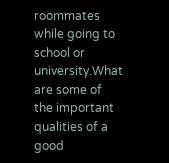roommates while going to school or university.What are some of the important qualities of a good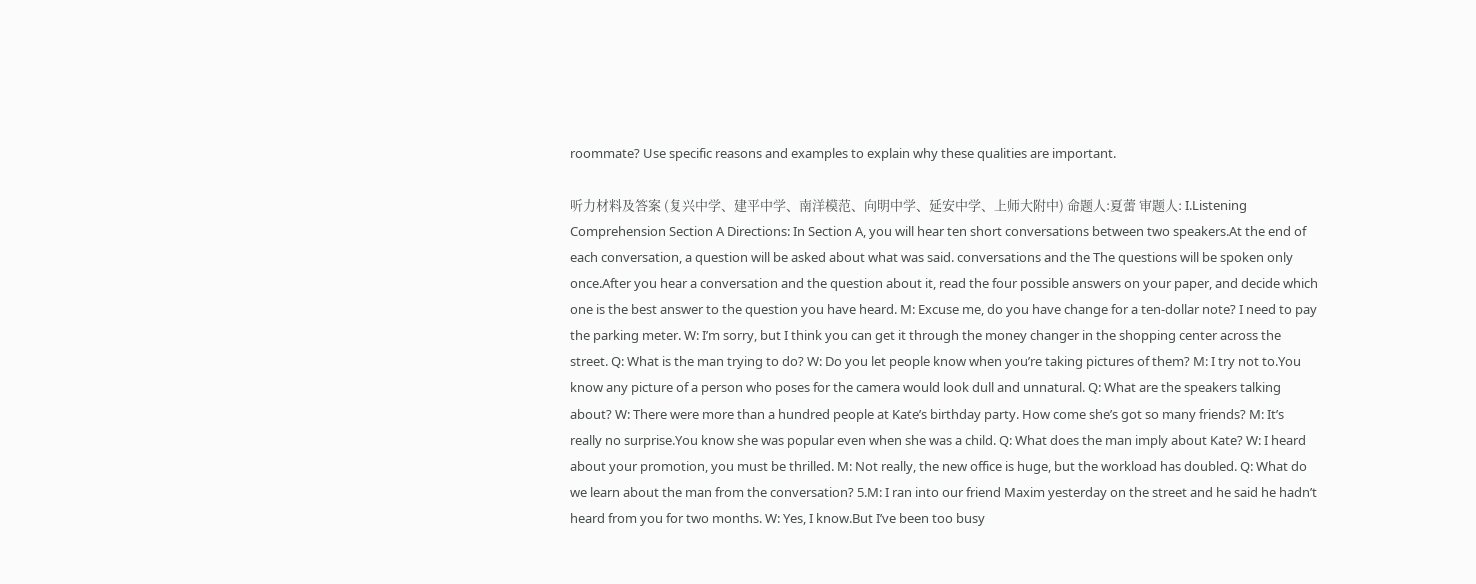roommate? Use specific reasons and examples to explain why these qualities are important.

听力材料及答案 (复兴中学、建平中学、南洋模范、向明中学、延安中学、上师大附中) 命题人:夏蕾 审题人: I.Listening Comprehension Section A Directions: In Section A, you will hear ten short conversations between two speakers.At the end of each conversation, a question will be asked about what was said. conversations and the The questions will be spoken only once.After you hear a conversation and the question about it, read the four possible answers on your paper, and decide which one is the best answer to the question you have heard. M: Excuse me, do you have change for a ten-dollar note? I need to pay the parking meter. W: I’m sorry, but I think you can get it through the money changer in the shopping center across the street. Q: What is the man trying to do? W: Do you let people know when you’re taking pictures of them? M: I try not to.You know any picture of a person who poses for the camera would look dull and unnatural. Q: What are the speakers talking about? W: There were more than a hundred people at Kate’s birthday party. How come she’s got so many friends? M: It’s really no surprise.You know she was popular even when she was a child. Q: What does the man imply about Kate? W: I heard about your promotion, you must be thrilled. M: Not really, the new office is huge, but the workload has doubled. Q: What do we learn about the man from the conversation? 5.M: I ran into our friend Maxim yesterday on the street and he said he hadn’t heard from you for two months. W: Yes, I know.But I’ve been too busy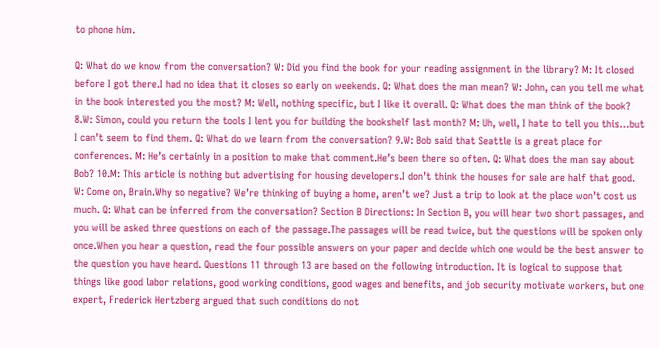to phone him.

Q: What do we know from the conversation? W: Did you find the book for your reading assignment in the library? M: It closed before I got there.I had no idea that it closes so early on weekends. Q: What does the man mean? W: John, can you tell me what in the book interested you the most? M: Well, nothing specific, but I like it overall. Q: What does the man think of the book? 8.W: Simon, could you return the tools I lent you for building the bookshelf last month? M: Uh, well, I hate to tell you this…but I can’t seem to find them. Q: What do we learn from the conversation? 9.W: Bob said that Seattle is a great place for conferences. M: He’s certainly in a position to make that comment.He’s been there so often. Q: What does the man say about Bob? 10.M: This article is nothing but advertising for housing developers.I don’t think the houses for sale are half that good. W: Come on, Brain.Why so negative? We’re thinking of buying a home, aren’t we? Just a trip to look at the place won’t cost us much. Q: What can be inferred from the conversation? Section B Directions: In Section B, you will hear two short passages, and you will be asked three questions on each of the passage.The passages will be read twice, but the questions will be spoken only once.When you hear a question, read the four possible answers on your paper and decide which one would be the best answer to the question you have heard. Questions 11 through 13 are based on the following introduction. It is logical to suppose that things like good labor relations, good working conditions, good wages and benefits, and job security motivate workers, but one expert, Frederick Hertzberg argued that such conditions do not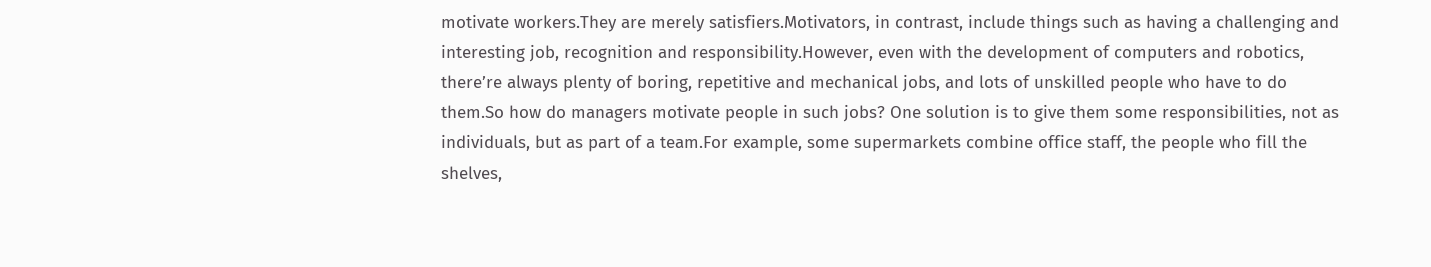motivate workers.They are merely satisfiers.Motivators, in contrast, include things such as having a challenging and interesting job, recognition and responsibility.However, even with the development of computers and robotics, there’re always plenty of boring, repetitive and mechanical jobs, and lots of unskilled people who have to do them.So how do managers motivate people in such jobs? One solution is to give them some responsibilities, not as individuals, but as part of a team.For example, some supermarkets combine office staff, the people who fill the shelves,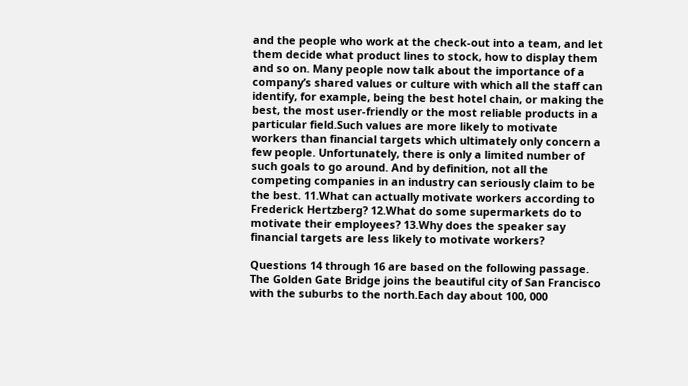and the people who work at the check-out into a team, and let them decide what product lines to stock, how to display them and so on. Many people now talk about the importance of a company’s shared values or culture with which all the staff can identify, for example, being the best hotel chain, or making the best, the most user-friendly or the most reliable products in a particular field.Such values are more likely to motivate workers than financial targets which ultimately only concern a few people. Unfortunately, there is only a limited number of such goals to go around. And by definition, not all the competing companies in an industry can seriously claim to be the best. 11.What can actually motivate workers according to Frederick Hertzberg? 12.What do some supermarkets do to motivate their employees? 13.Why does the speaker say financial targets are less likely to motivate workers?

Questions 14 through 16 are based on the following passage. The Golden Gate Bridge joins the beautiful city of San Francisco with the suburbs to the north.Each day about 100, 000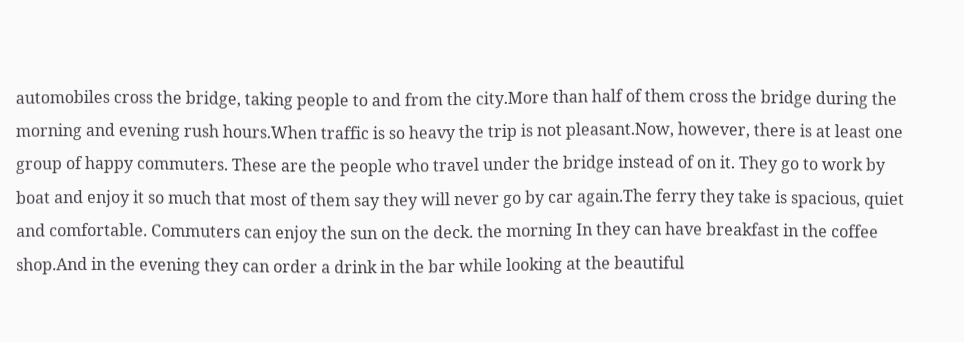automobiles cross the bridge, taking people to and from the city.More than half of them cross the bridge during the morning and evening rush hours.When traffic is so heavy the trip is not pleasant.Now, however, there is at least one group of happy commuters. These are the people who travel under the bridge instead of on it. They go to work by boat and enjoy it so much that most of them say they will never go by car again.The ferry they take is spacious, quiet and comfortable. Commuters can enjoy the sun on the deck. the morning In they can have breakfast in the coffee shop.And in the evening they can order a drink in the bar while looking at the beautiful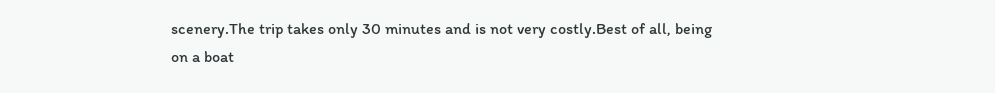scenery.The trip takes only 30 minutes and is not very costly.Best of all, being on a boat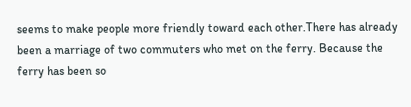seems to make people more friendly toward each other.There has already been a marriage of two commuters who met on the ferry. Because the ferry has been so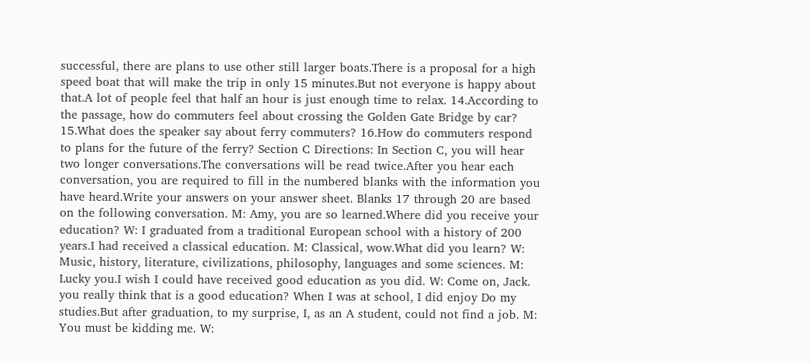successful, there are plans to use other still larger boats.There is a proposal for a high speed boat that will make the trip in only 15 minutes.But not everyone is happy about that.A lot of people feel that half an hour is just enough time to relax. 14.According to the passage, how do commuters feel about crossing the Golden Gate Bridge by car? 15.What does the speaker say about ferry commuters? 16.How do commuters respond to plans for the future of the ferry? Section C Directions: In Section C, you will hear two longer conversations.The conversations will be read twice.After you hear each conversation, you are required to fill in the numbered blanks with the information you have heard.Write your answers on your answer sheet. Blanks 17 through 20 are based on the following conversation. M: Amy, you are so learned.Where did you receive your education? W: I graduated from a traditional European school with a history of 200 years.I had received a classical education. M: Classical, wow.What did you learn? W: Music, history, literature, civilizations, philosophy, languages and some sciences. M: Lucky you.I wish I could have received good education as you did. W: Come on, Jack. you really think that is a good education? When I was at school, I did enjoy Do my studies.But after graduation, to my surprise, I, as an A student, could not find a job. M: You must be kidding me. W: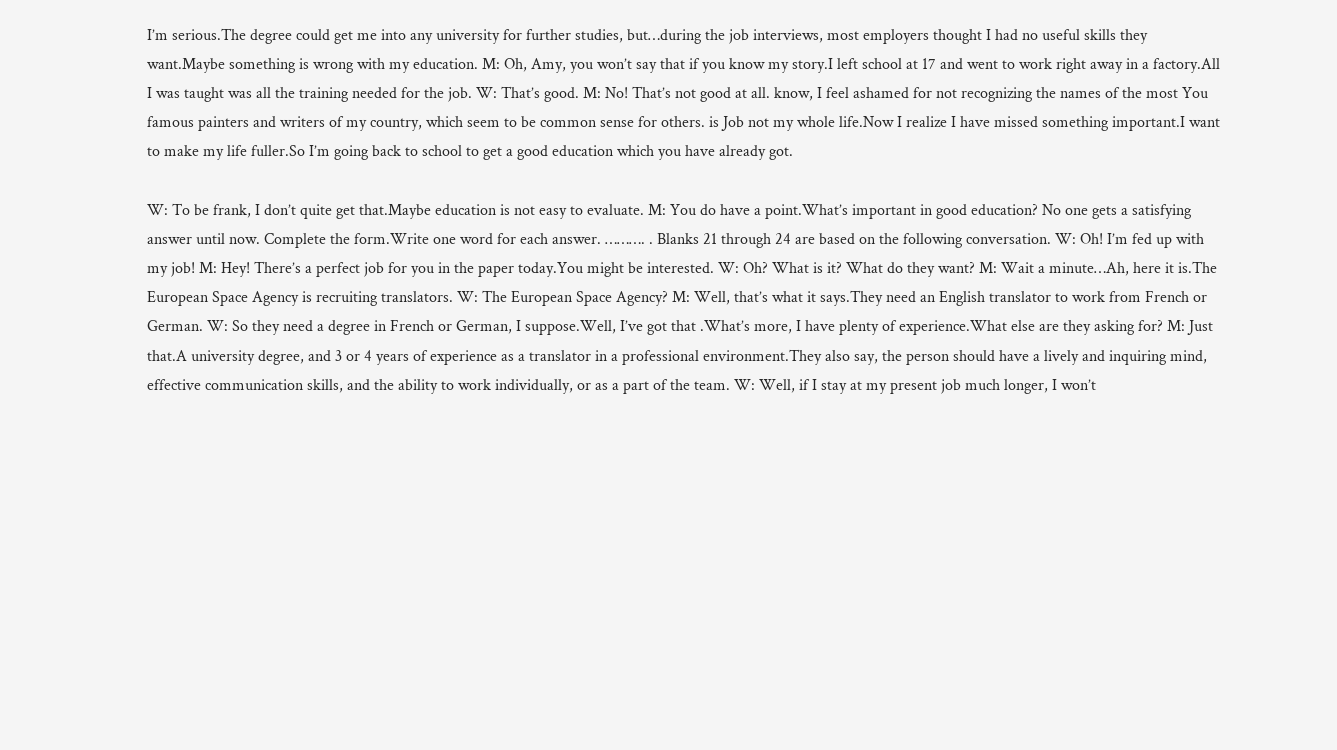I’m serious.The degree could get me into any university for further studies, but…during the job interviews, most employers thought I had no useful skills they want.Maybe something is wrong with my education. M: Oh, Amy, you won’t say that if you know my story.I left school at 17 and went to work right away in a factory.All I was taught was all the training needed for the job. W: That’s good. M: No! That’s not good at all. know, I feel ashamed for not recognizing the names of the most You famous painters and writers of my country, which seem to be common sense for others. is Job not my whole life.Now I realize I have missed something important.I want to make my life fuller.So I’m going back to school to get a good education which you have already got.

W: To be frank, I don’t quite get that.Maybe education is not easy to evaluate. M: You do have a point.What’s important in good education? No one gets a satisfying answer until now. Complete the form.Write one word for each answer. ………. . Blanks 21 through 24 are based on the following conversation. W: Oh! I’m fed up with my job! M: Hey! There’s a perfect job for you in the paper today.You might be interested. W: Oh? What is it? What do they want? M: Wait a minute…Ah, here it is.The European Space Agency is recruiting translators. W: The European Space Agency? M: Well, that’s what it says.They need an English translator to work from French or German. W: So they need a degree in French or German, I suppose.Well, I’ve got that .What’s more, I have plenty of experience.What else are they asking for? M: Just that.A university degree, and 3 or 4 years of experience as a translator in a professional environment.They also say, the person should have a lively and inquiring mind, effective communication skills, and the ability to work individually, or as a part of the team. W: Well, if I stay at my present job much longer, I won’t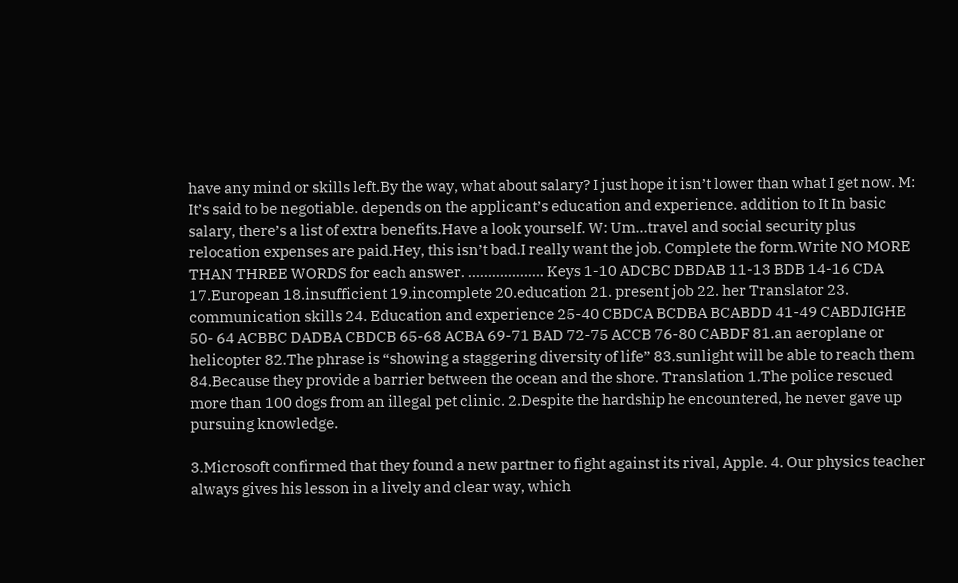have any mind or skills left.By the way, what about salary? I just hope it isn’t lower than what I get now. M: It’s said to be negotiable. depends on the applicant’s education and experience. addition to It In basic salary, there’s a list of extra benefits.Have a look yourself. W: Um…travel and social security plus relocation expenses are paid.Hey, this isn’t bad.I really want the job. Complete the form.Write NO MORE THAN THREE WORDS for each answer. ………………. Keys 1-10 ADCBC DBDAB 11-13 BDB 14-16 CDA 17.European 18.insufficient 19.incomplete 20.education 21. present job 22. her Translator 23. communication skills 24. Education and experience 25-40 CBDCA BCDBA BCABDD 41-49 CABDJIGHE 50- 64 ACBBC DADBA CBDCB 65-68 ACBA 69-71 BAD 72-75 ACCB 76-80 CABDF 81.an aeroplane or helicopter 82.The phrase is “showing a staggering diversity of life” 83.sunlight will be able to reach them 84.Because they provide a barrier between the ocean and the shore. Translation 1.The police rescued more than 100 dogs from an illegal pet clinic. 2.Despite the hardship he encountered, he never gave up pursuing knowledge.

3.Microsoft confirmed that they found a new partner to fight against its rival, Apple. 4. Our physics teacher always gives his lesson in a lively and clear way, which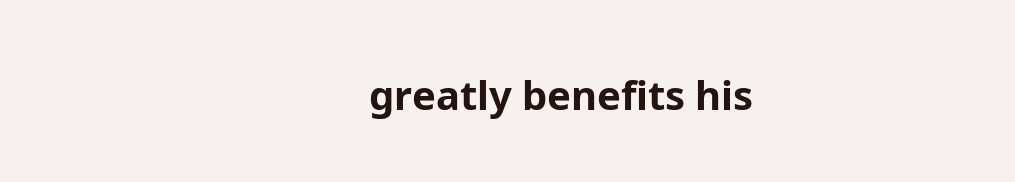greatly benefits his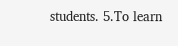students. 5.To learn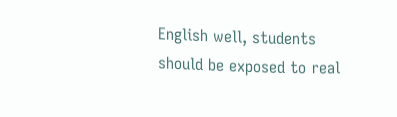English well, students should be exposed to real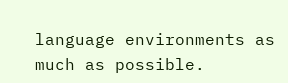language environments as much as possible.